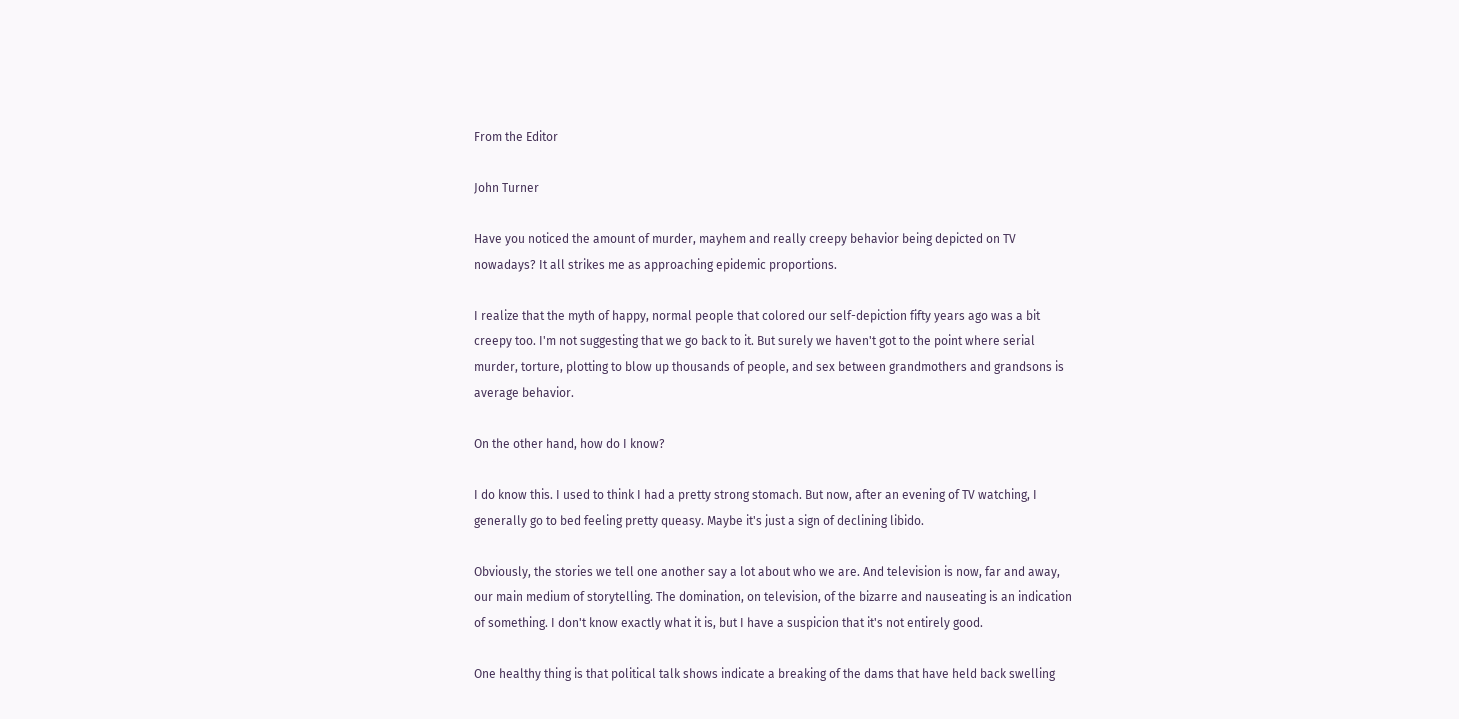From the Editor

John Turner

Have you noticed the amount of murder, mayhem and really creepy behavior being depicted on TV nowadays? It all strikes me as approaching epidemic proportions.

I realize that the myth of happy, normal people that colored our self-depiction fifty years ago was a bit creepy too. I'm not suggesting that we go back to it. But surely we haven't got to the point where serial murder, torture, plotting to blow up thousands of people, and sex between grandmothers and grandsons is average behavior.

On the other hand, how do I know?

I do know this. I used to think I had a pretty strong stomach. But now, after an evening of TV watching, I generally go to bed feeling pretty queasy. Maybe it's just a sign of declining libido.

Obviously, the stories we tell one another say a lot about who we are. And television is now, far and away, our main medium of storytelling. The domination, on television, of the bizarre and nauseating is an indication of something. I don't know exactly what it is, but I have a suspicion that it's not entirely good.

One healthy thing is that political talk shows indicate a breaking of the dams that have held back swelling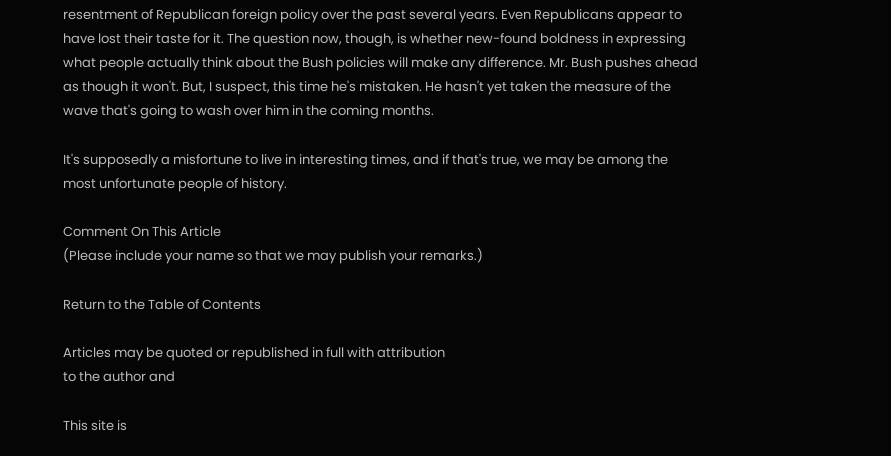resentment of Republican foreign policy over the past several years. Even Republicans appear to have lost their taste for it. The question now, though, is whether new-found boldness in expressing what people actually think about the Bush policies will make any difference. Mr. Bush pushes ahead as though it won't. But, I suspect, this time he's mistaken. He hasn't yet taken the measure of the wave that's going to wash over him in the coming months.

It's supposedly a misfortune to live in interesting times, and if that's true, we may be among the most unfortunate people of history.

Comment On This Article
(Please include your name so that we may publish your remarks.)

Return to the Table of Contents

Articles may be quoted or republished in full with attribution
to the author and

This site is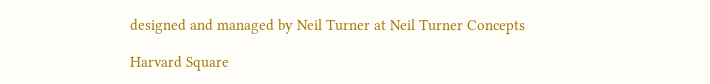designed and managed by Neil Turner at Neil Turner Concepts

Harvard Square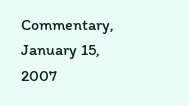Commentary, January 15, 2007